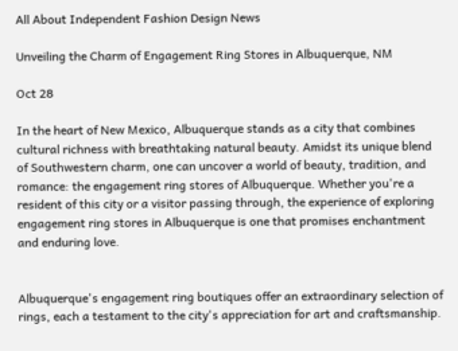All About Independent Fashion Design News

Unveiling the Charm of Engagement Ring Stores in Albuquerque, NM

Oct 28

In the heart of New Mexico, Albuquerque stands as a city that combines cultural richness with breathtaking natural beauty. Amidst its unique blend of Southwestern charm, one can uncover a world of beauty, tradition, and romance: the engagement ring stores of Albuquerque. Whether you're a resident of this city or a visitor passing through, the experience of exploring engagement ring stores in Albuquerque is one that promises enchantment and enduring love.


Albuquerque's engagement ring boutiques offer an extraordinary selection of rings, each a testament to the city's appreciation for art and craftsmanship.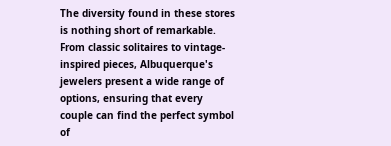The diversity found in these stores is nothing short of remarkable. From classic solitaires to vintage-inspired pieces, Albuquerque's jewelers present a wide range of options, ensuring that every couple can find the perfect symbol of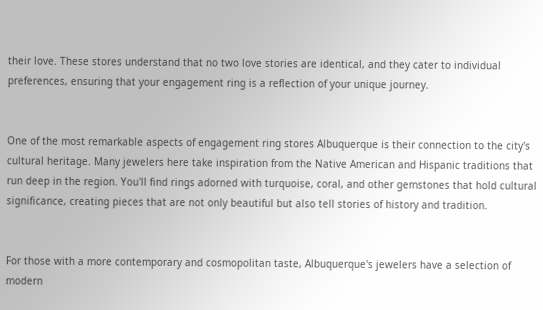their love. These stores understand that no two love stories are identical, and they cater to individual preferences, ensuring that your engagement ring is a reflection of your unique journey.


One of the most remarkable aspects of engagement ring stores Albuquerque is their connection to the city's cultural heritage. Many jewelers here take inspiration from the Native American and Hispanic traditions that run deep in the region. You'll find rings adorned with turquoise, coral, and other gemstones that hold cultural significance, creating pieces that are not only beautiful but also tell stories of history and tradition.


For those with a more contemporary and cosmopolitan taste, Albuquerque's jewelers have a selection of modern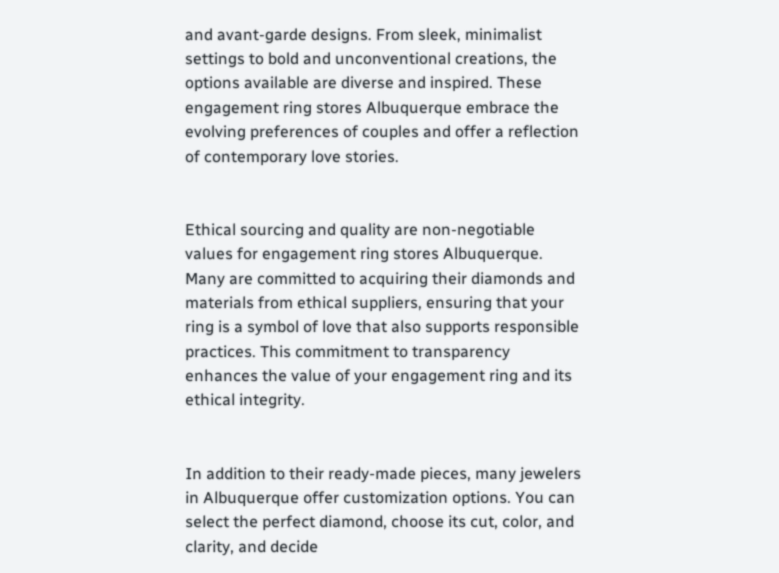and avant-garde designs. From sleek, minimalist settings to bold and unconventional creations, the options available are diverse and inspired. These engagement ring stores Albuquerque embrace the evolving preferences of couples and offer a reflection of contemporary love stories.


Ethical sourcing and quality are non-negotiable values for engagement ring stores Albuquerque. Many are committed to acquiring their diamonds and materials from ethical suppliers, ensuring that your ring is a symbol of love that also supports responsible practices. This commitment to transparency enhances the value of your engagement ring and its ethical integrity.


In addition to their ready-made pieces, many jewelers in Albuquerque offer customization options. You can select the perfect diamond, choose its cut, color, and clarity, and decide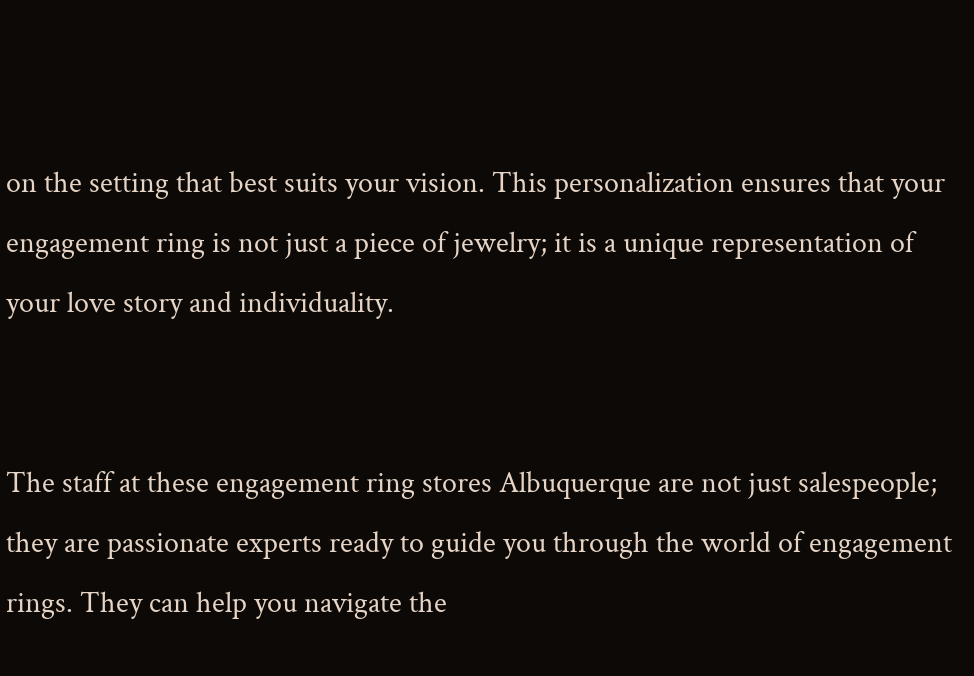on the setting that best suits your vision. This personalization ensures that your engagement ring is not just a piece of jewelry; it is a unique representation of your love story and individuality.


The staff at these engagement ring stores Albuquerque are not just salespeople; they are passionate experts ready to guide you through the world of engagement rings. They can help you navigate the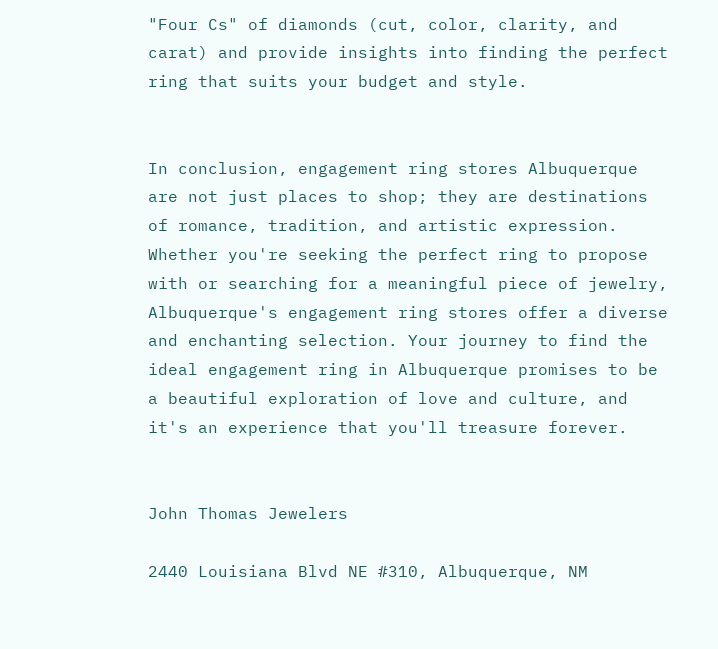"Four Cs" of diamonds (cut, color, clarity, and carat) and provide insights into finding the perfect ring that suits your budget and style.


In conclusion, engagement ring stores Albuquerque are not just places to shop; they are destinations of romance, tradition, and artistic expression. Whether you're seeking the perfect ring to propose with or searching for a meaningful piece of jewelry, Albuquerque's engagement ring stores offer a diverse and enchanting selection. Your journey to find the ideal engagement ring in Albuquerque promises to be a beautiful exploration of love and culture, and it's an experience that you'll treasure forever.


John Thomas Jewelers

2440 Louisiana Blvd NE #310, Albuquerque, NM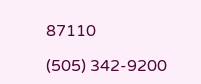87110

(505) 342-9200